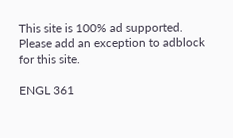This site is 100% ad supported. Please add an exception to adblock for this site.

ENGL 361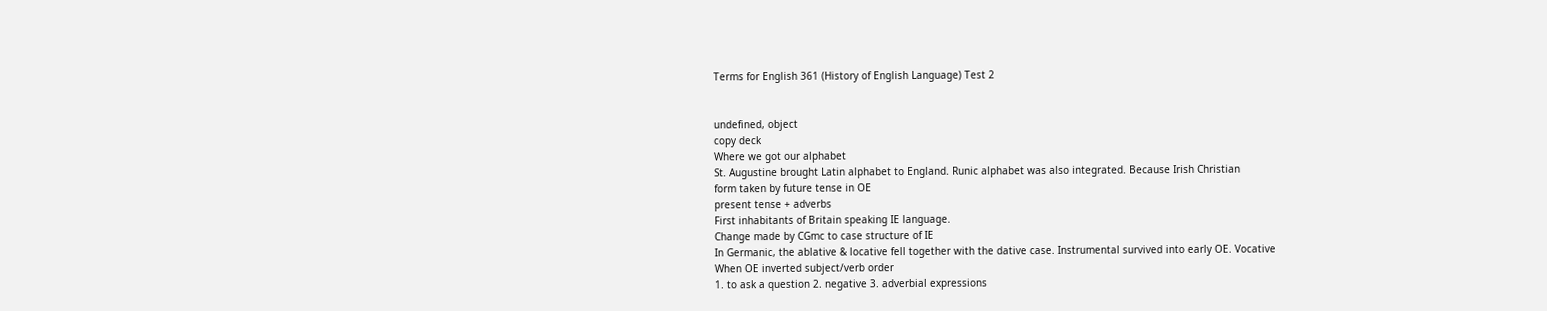Terms for English 361 (History of English Language) Test 2


undefined, object
copy deck
Where we got our alphabet
St. Augustine brought Latin alphabet to England. Runic alphabet was also integrated. Because Irish Christian
form taken by future tense in OE
present tense + adverbs
First inhabitants of Britain speaking IE language.
Change made by CGmc to case structure of IE
In Germanic, the ablative & locative fell together with the dative case. Instrumental survived into early OE. Vocative
When OE inverted subject/verb order
1. to ask a question 2. negative 3. adverbial expressions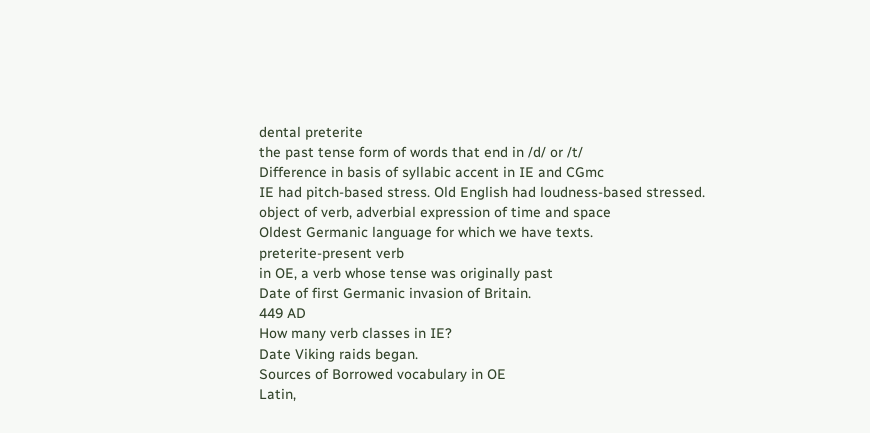dental preterite
the past tense form of words that end in /d/ or /t/
Difference in basis of syllabic accent in IE and CGmc
IE had pitch-based stress. Old English had loudness-based stressed.
object of verb, adverbial expression of time and space
Oldest Germanic language for which we have texts.
preterite-present verb
in OE, a verb whose tense was originally past
Date of first Germanic invasion of Britain.
449 AD
How many verb classes in IE?
Date Viking raids began.
Sources of Borrowed vocabulary in OE
Latin,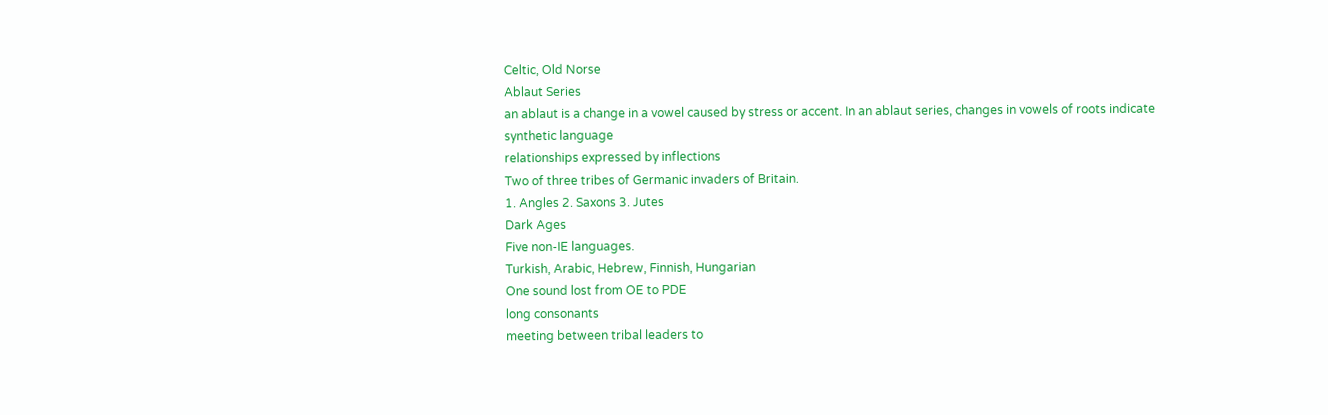Celtic, Old Norse
Ablaut Series
an ablaut is a change in a vowel caused by stress or accent. In an ablaut series, changes in vowels of roots indicate
synthetic language
relationships expressed by inflections
Two of three tribes of Germanic invaders of Britain.
1. Angles 2. Saxons 3. Jutes
Dark Ages
Five non-IE languages.
Turkish, Arabic, Hebrew, Finnish, Hungarian
One sound lost from OE to PDE
long consonants
meeting between tribal leaders to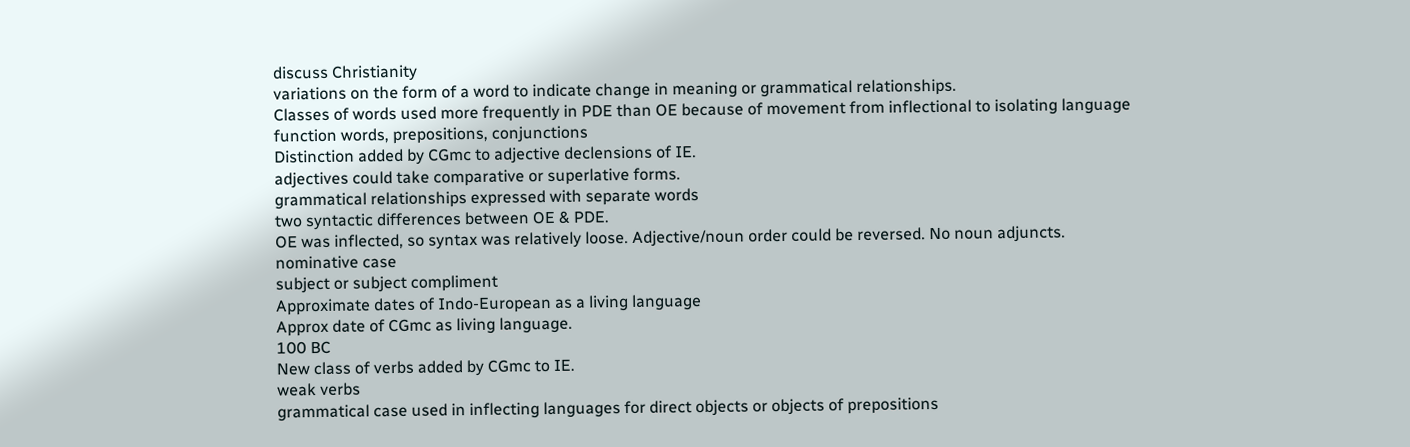discuss Christianity
variations on the form of a word to indicate change in meaning or grammatical relationships.
Classes of words used more frequently in PDE than OE because of movement from inflectional to isolating language
function words, prepositions, conjunctions
Distinction added by CGmc to adjective declensions of IE.
adjectives could take comparative or superlative forms.
grammatical relationships expressed with separate words
two syntactic differences between OE & PDE.
OE was inflected, so syntax was relatively loose. Adjective/noun order could be reversed. No noun adjuncts.
nominative case
subject or subject compliment
Approximate dates of Indo-European as a living language
Approx date of CGmc as living language.
100 BC
New class of verbs added by CGmc to IE.
weak verbs
grammatical case used in inflecting languages for direct objects or objects of prepositions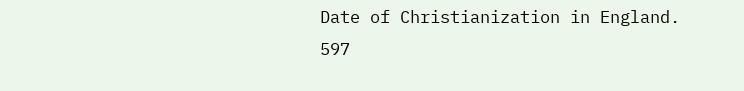Date of Christianization in England.
597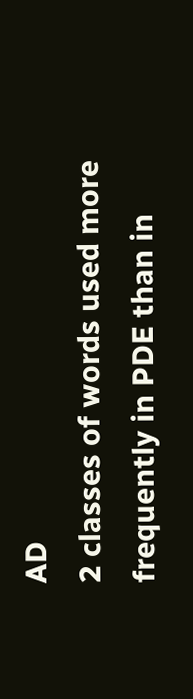AD
2 classes of words used more frequently in PDE than in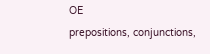OE
prepositions, conjunctions,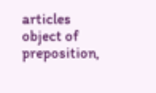articles
object of preposition,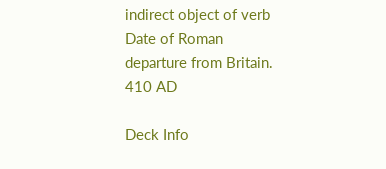indirect object of verb
Date of Roman departure from Britain.
410 AD

Deck Info